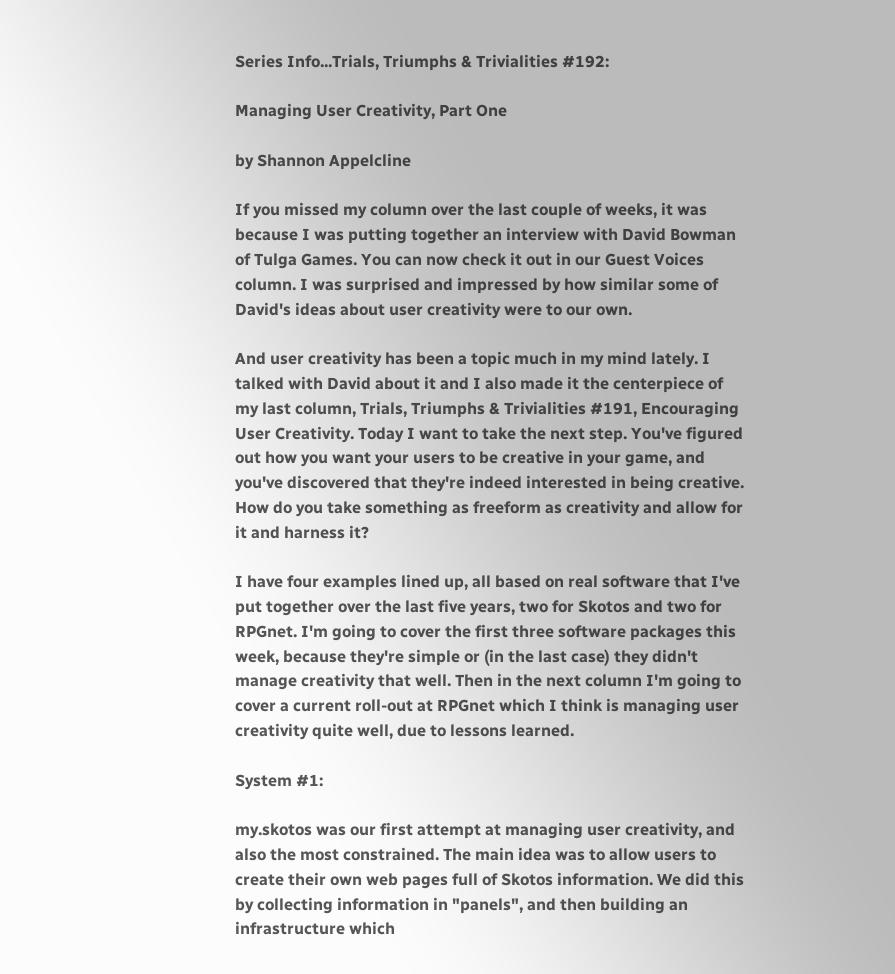Series Info...Trials, Triumphs & Trivialities #192:

Managing User Creativity, Part One

by Shannon Appelcline

If you missed my column over the last couple of weeks, it was because I was putting together an interview with David Bowman of Tulga Games. You can now check it out in our Guest Voices column. I was surprised and impressed by how similar some of David's ideas about user creativity were to our own.

And user creativity has been a topic much in my mind lately. I talked with David about it and I also made it the centerpiece of my last column, Trials, Triumphs & Trivialities #191, Encouraging User Creativity. Today I want to take the next step. You've figured out how you want your users to be creative in your game, and you've discovered that they're indeed interested in being creative. How do you take something as freeform as creativity and allow for it and harness it?

I have four examples lined up, all based on real software that I've put together over the last five years, two for Skotos and two for RPGnet. I'm going to cover the first three software packages this week, because they're simple or (in the last case) they didn't manage creativity that well. Then in the next column I'm going to cover a current roll-out at RPGnet which I think is managing user creativity quite well, due to lessons learned.

System #1:

my.skotos was our first attempt at managing user creativity, and also the most constrained. The main idea was to allow users to create their own web pages full of Skotos information. We did this by collecting information in "panels", and then building an infrastructure which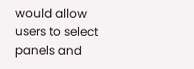would allow users to select panels and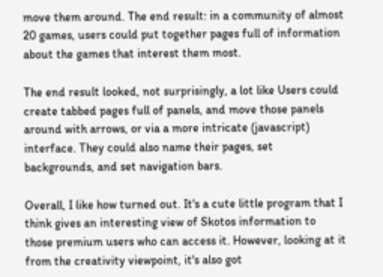move them around. The end result: in a community of almost 20 games, users could put together pages full of information about the games that interest them most.

The end result looked, not surprisingly, a lot like Users could create tabbed pages full of panels, and move those panels around with arrows, or via a more intricate (javascript) interface. They could also name their pages, set backgrounds, and set navigation bars.

Overall, I like how turned out. It's a cute little program that I think gives an interesting view of Skotos information to those premium users who can access it. However, looking at it from the creativity viewpoint, it's also got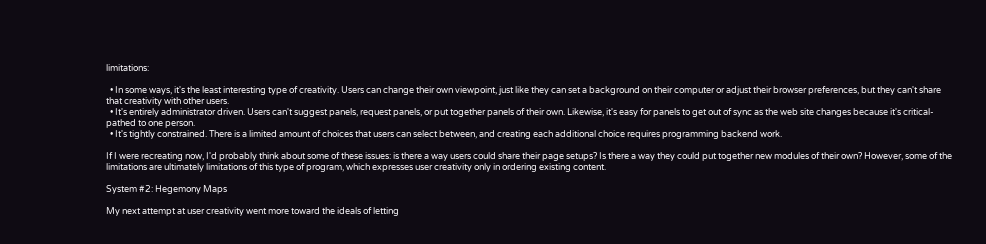limitations:

  • In some ways, it's the least interesting type of creativity. Users can change their own viewpoint, just like they can set a background on their computer or adjust their browser preferences, but they can't share that creativity with other users.
  • It's entirely administrator driven. Users can't suggest panels, request panels, or put together panels of their own. Likewise, it's easy for panels to get out of sync as the web site changes because it's critical-pathed to one person.
  • It's tightly constrained. There is a limited amount of choices that users can select between, and creating each additional choice requires programming backend work.

If I were recreating now, I'd probably think about some of these issues: is there a way users could share their page setups? Is there a way they could put together new modules of their own? However, some of the limitations are ultimately limitations of this type of program, which expresses user creativity only in ordering existing content.

System #2: Hegemony Maps

My next attempt at user creativity went more toward the ideals of letting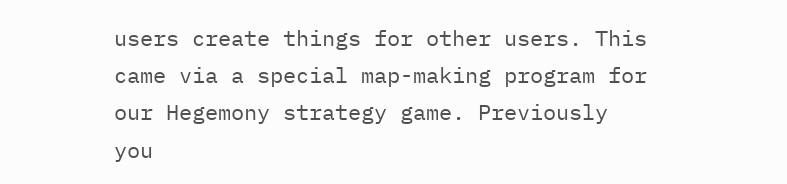users create things for other users. This came via a special map-making program for our Hegemony strategy game. Previously you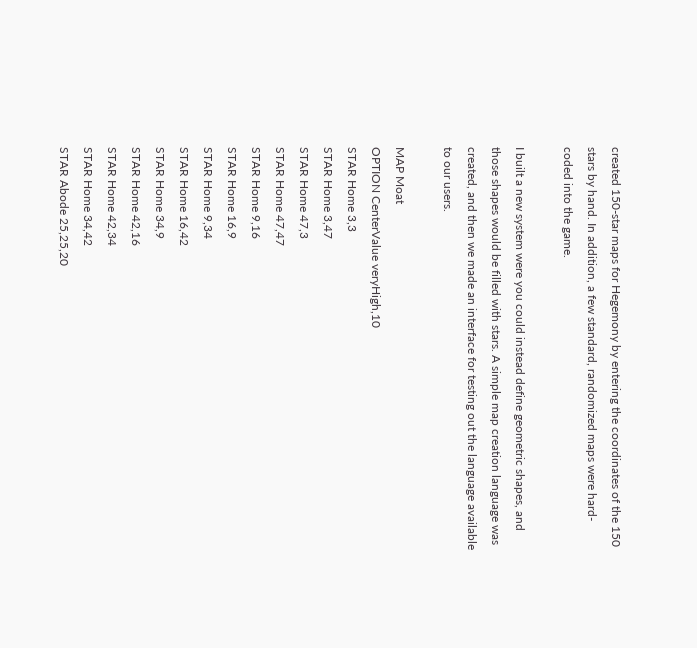created 150-star maps for Hegemony by entering the coordinates of the 150 stars by hand. In addition, a few standard, randomized maps were hard-coded into the game.

I built a new system were you could instead define geometric shapes, and those shapes would be filled with stars. A simple map creation language was created, and then we made an interface for testing out the language available to our users.

MAP Moat
OPTION CenterValue veryHigh,10
STAR Home 3,3
STAR Home 3,47
STAR Home 47,3
STAR Home 47,47
STAR Home 9,16
STAR Home 16,9
STAR Home 9,34
STAR Home 16,42
STAR Home 34,9
STAR Home 42,16
STAR Home 42,34
STAR Home 34,42
STAR Abode 25,25,20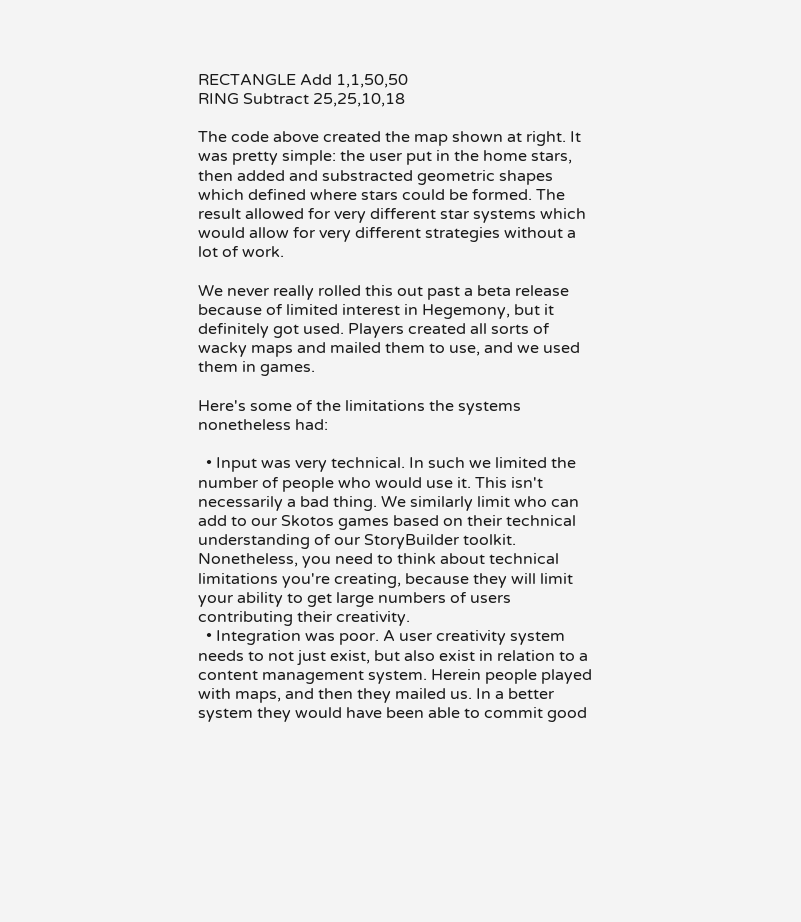RECTANGLE Add 1,1,50,50
RING Subtract 25,25,10,18

The code above created the map shown at right. It was pretty simple: the user put in the home stars, then added and substracted geometric shapes which defined where stars could be formed. The result allowed for very different star systems which would allow for very different strategies without a lot of work.

We never really rolled this out past a beta release because of limited interest in Hegemony, but it definitely got used. Players created all sorts of wacky maps and mailed them to use, and we used them in games.

Here's some of the limitations the systems nonetheless had:

  • Input was very technical. In such we limited the number of people who would use it. This isn't necessarily a bad thing. We similarly limit who can add to our Skotos games based on their technical understanding of our StoryBuilder toolkit. Nonetheless, you need to think about technical limitations you're creating, because they will limit your ability to get large numbers of users contributing their creativity.
  • Integration was poor. A user creativity system needs to not just exist, but also exist in relation to a content management system. Herein people played with maps, and then they mailed us. In a better system they would have been able to commit good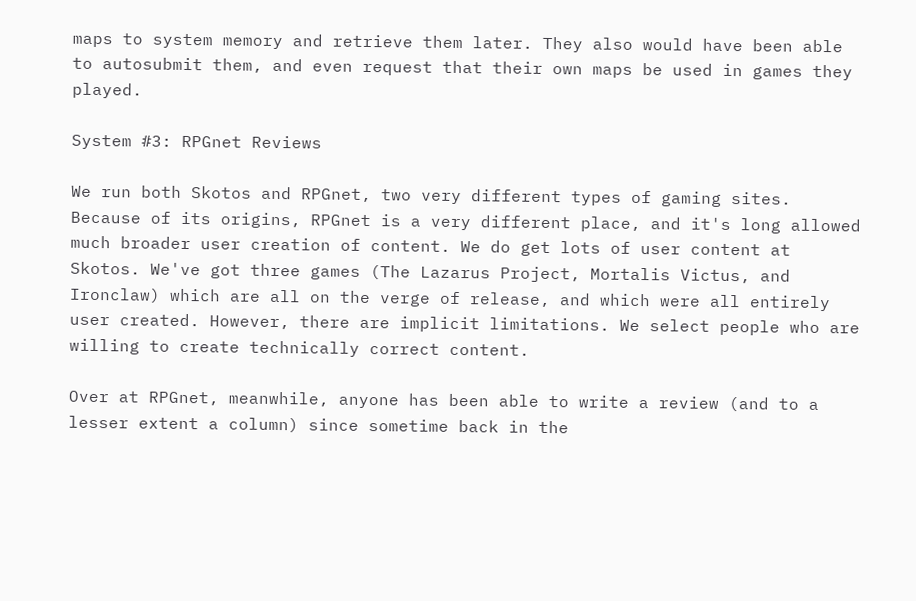maps to system memory and retrieve them later. They also would have been able to autosubmit them, and even request that their own maps be used in games they played.

System #3: RPGnet Reviews

We run both Skotos and RPGnet, two very different types of gaming sites. Because of its origins, RPGnet is a very different place, and it's long allowed much broader user creation of content. We do get lots of user content at Skotos. We've got three games (The Lazarus Project, Mortalis Victus, and Ironclaw) which are all on the verge of release, and which were all entirely user created. However, there are implicit limitations. We select people who are willing to create technically correct content.

Over at RPGnet, meanwhile, anyone has been able to write a review (and to a lesser extent a column) since sometime back in the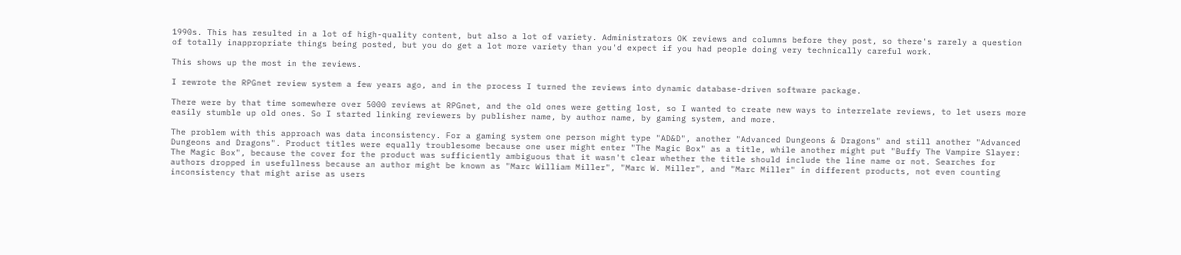1990s. This has resulted in a lot of high-quality content, but also a lot of variety. Administrators OK reviews and columns before they post, so there's rarely a question of totally inappropriate things being posted, but you do get a lot more variety than you'd expect if you had people doing very technically careful work.

This shows up the most in the reviews.

I rewrote the RPGnet review system a few years ago, and in the process I turned the reviews into dynamic database-driven software package.

There were by that time somewhere over 5000 reviews at RPGnet, and the old ones were getting lost, so I wanted to create new ways to interrelate reviews, to let users more easily stumble up old ones. So I started linking reviewers by publisher name, by author name, by gaming system, and more.

The problem with this approach was data inconsistency. For a gaming system one person might type "AD&D", another "Advanced Dungeons & Dragons" and still another "Advanced Dungeons and Dragons". Product titles were equally troublesome because one user might enter "The Magic Box" as a title, while another might put "Buffy The Vampire Slayer: The Magic Box", because the cover for the product was sufficiently ambiguous that it wasn't clear whether the title should include the line name or not. Searches for authors dropped in usefullness because an author might be known as "Marc William Miller", "Marc W. Miller", and "Marc Miller" in different products, not even counting inconsistency that might arise as users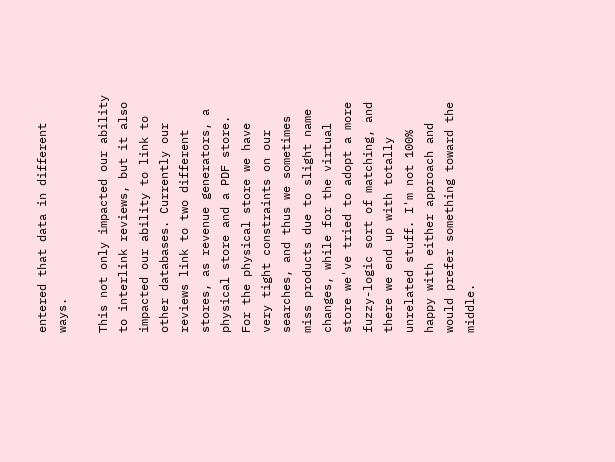entered that data in different ways.

This not only impacted our ability to interlink reviews, but it also impacted our ability to link to other databases. Currently our reviews link to two different stores, as revenue generators, a physical store and a PDF store. For the physical store we have very tight constraints on our searches, and thus we sometimes miss products due to slight name changes, while for the virtual store we've tried to adopt a more fuzzy-logic sort of matching, and there we end up with totally unrelated stuff. I'm not 100% happy with either approach and would prefer something toward the middle.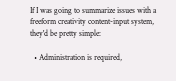If I was going to summarize issues with a freeform creativity content-input system, they'd be pretty simple:

  • Administration is required,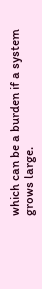which can be a burden if a system grows large.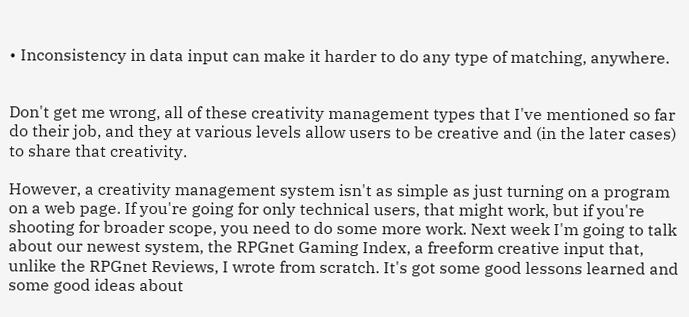• Inconsistency in data input can make it harder to do any type of matching, anywhere.


Don't get me wrong, all of these creativity management types that I've mentioned so far do their job, and they at various levels allow users to be creative and (in the later cases) to share that creativity.

However, a creativity management system isn't as simple as just turning on a program on a web page. If you're going for only technical users, that might work, but if you're shooting for broader scope, you need to do some more work. Next week I'm going to talk about our newest system, the RPGnet Gaming Index, a freeform creative input that, unlike the RPGnet Reviews, I wrote from scratch. It's got some good lessons learned and some good ideas about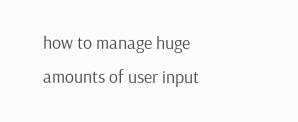how to manage huge amounts of user input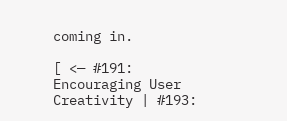coming in.

[ <— #191: Encouraging User Creativity | #193: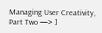Managing User Creativity, Part Two —> ]